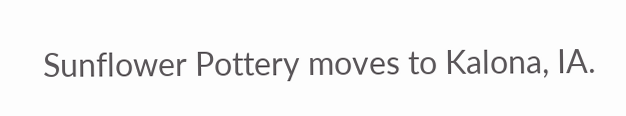Sunflower Pottery moves to Kalona, IA.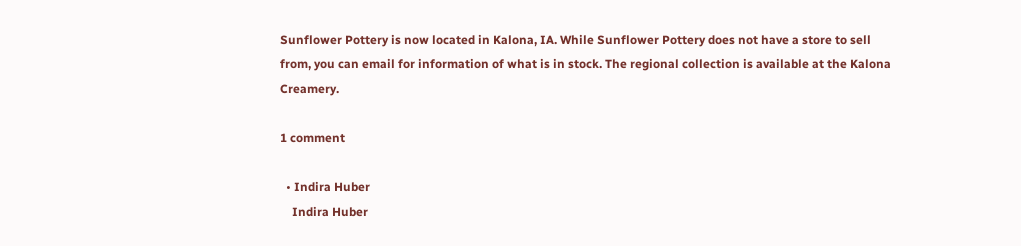Sunflower Pottery is now located in Kalona, IA. While Sunflower Pottery does not have a store to sell from, you can email for information of what is in stock. The regional collection is available at the Kalona Creamery.

1 comment

  • Indira Huber
    Indira Huber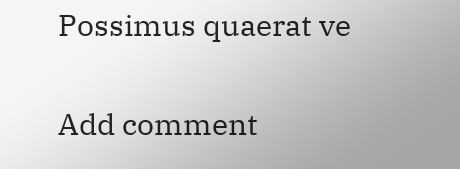Possimus quaerat ve


Add comment